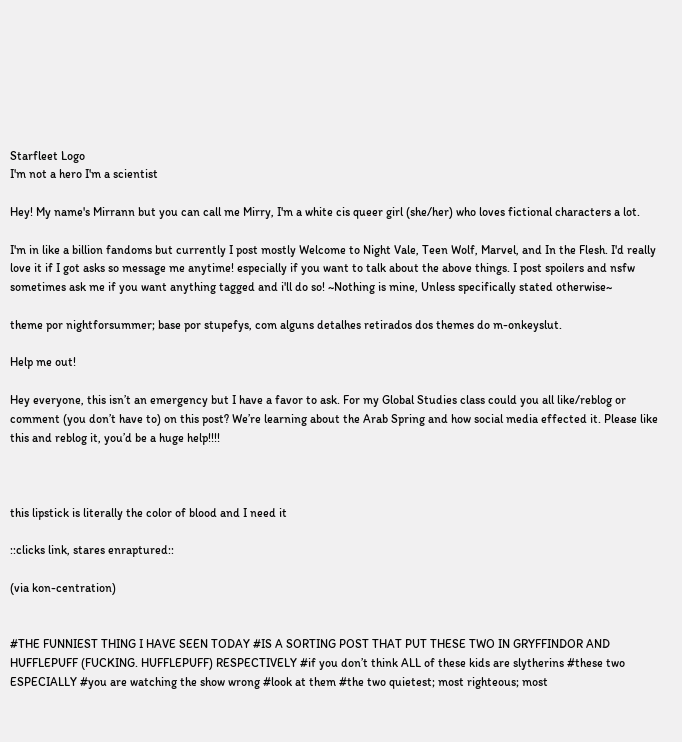Starfleet Logo
I'm not a hero I'm a scientist

Hey! My name's Mirrann but you can call me Mirry, I'm a white cis queer girl (she/her) who loves fictional characters a lot.

I'm in like a billion fandoms but currently I post mostly Welcome to Night Vale, Teen Wolf, Marvel, and In the Flesh. I'd really love it if I got asks so message me anytime! especially if you want to talk about the above things. I post spoilers and nsfw sometimes ask me if you want anything tagged and i'll do so! ~Nothing is mine, Unless specifically stated otherwise~

theme por nightforsummer; base por stupefys, com alguns detalhes retirados dos themes do m-onkeyslut.

Help me out!

Hey everyone, this isn’t an emergency but I have a favor to ask. For my Global Studies class could you all like/reblog or comment (you don’t have to) on this post? We’re learning about the Arab Spring and how social media effected it. Please like this and reblog it, you’d be a huge help!!!!



this lipstick is literally the color of blood and I need it

::clicks link, stares enraptured::

(via kon-centration)


#THE FUNNIEST THING I HAVE SEEN TODAY #IS A SORTING POST THAT PUT THESE TWO IN GRYFFINDOR AND HUFFLEPUFF (FUCKING. HUFFLEPUFF) RESPECTIVELY #if you don’t think ALL of these kids are slytherins #these two ESPECIALLY #you are watching the show wrong #look at them #the two quietest; most righteous; most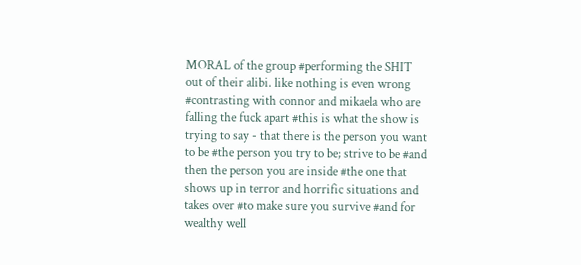MORAL of the group #performing the SHIT out of their alibi. like nothing is even wrong #contrasting with connor and mikaela who are falling the fuck apart #this is what the show is trying to say - that there is the person you want to be #the person you try to be; strive to be #and then the person you are inside #the one that shows up in terror and horrific situations and takes over #to make sure you survive #and for wealthy well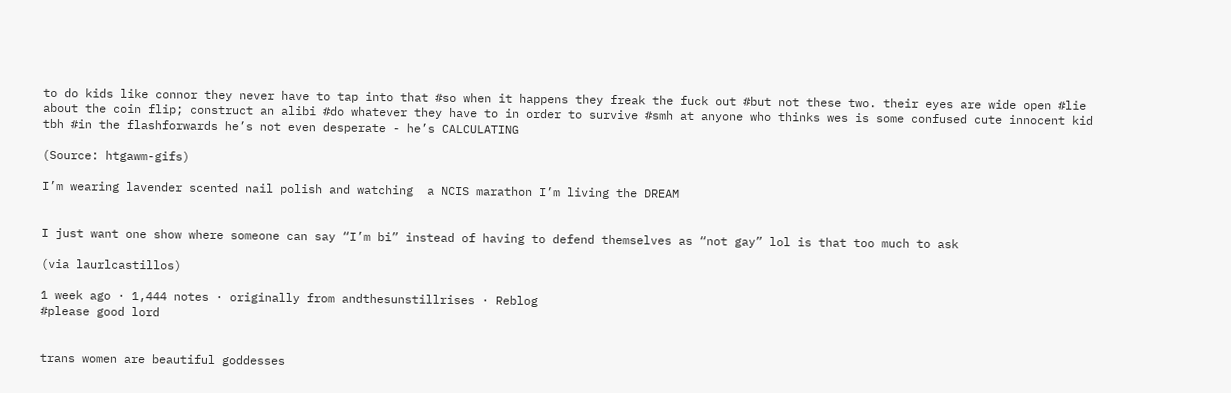to do kids like connor they never have to tap into that #so when it happens they freak the fuck out #but not these two. their eyes are wide open #lie about the coin flip; construct an alibi #do whatever they have to in order to survive #smh at anyone who thinks wes is some confused cute innocent kid tbh #in the flashforwards he’s not even desperate - he’s CALCULATING

(Source: htgawm-gifs)

I’m wearing lavender scented nail polish and watching  a NCIS marathon I’m living the DREAM


I just want one show where someone can say “I’m bi” instead of having to defend themselves as “not gay” lol is that too much to ask

(via laurlcastillos)

1 week ago · 1,444 notes · originally from andthesunstillrises · Reblog
#please good lord


trans women are beautiful goddesses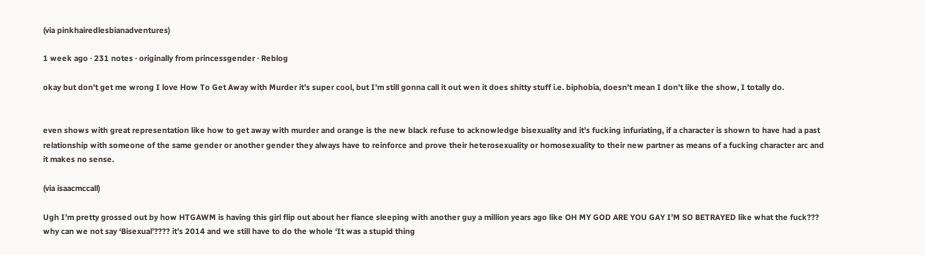(via pinkhairedlesbianadventures)

1 week ago · 231 notes · originally from princessgender · Reblog

okay but don’t get me wrong I love How To Get Away with Murder it’s super cool, but I’m still gonna call it out wen it does shitty stuff i.e. biphobia, doesn’t mean I don’t like the show, I totally do.


even shows with great representation like how to get away with murder and orange is the new black refuse to acknowledge bisexuality and it’s fucking infuriating, if a character is shown to have had a past relationship with someone of the same gender or another gender they always have to reinforce and prove their heterosexuality or homosexuality to their new partner as means of a fucking character arc and it makes no sense.

(via isaacmccall)

Ugh I’m pretty grossed out by how HTGAWM is having this girl flip out about her fiance sleeping with another guy a million years ago like OH MY GOD ARE YOU GAY I’M SO BETRAYED like what the fuck??? why can we not say ‘Bisexual’???? it’s 2014 and we still have to do the whole ‘It was a stupid thing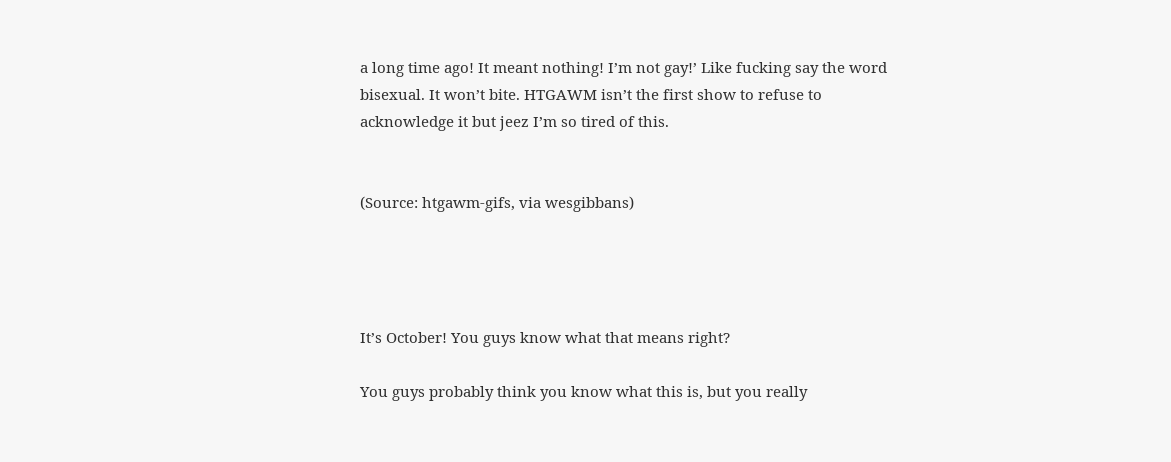a long time ago! It meant nothing! I’m not gay!’ Like fucking say the word bisexual. It won’t bite. HTGAWM isn’t the first show to refuse to acknowledge it but jeez I’m so tired of this.


(Source: htgawm-gifs, via wesgibbans)




It’s October! You guys know what that means right?

You guys probably think you know what this is, but you really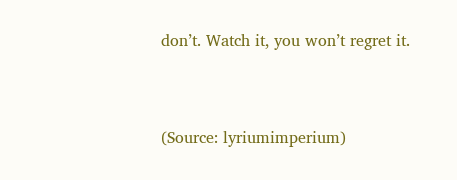don’t. Watch it, you won’t regret it.


(Source: lyriumimperium)